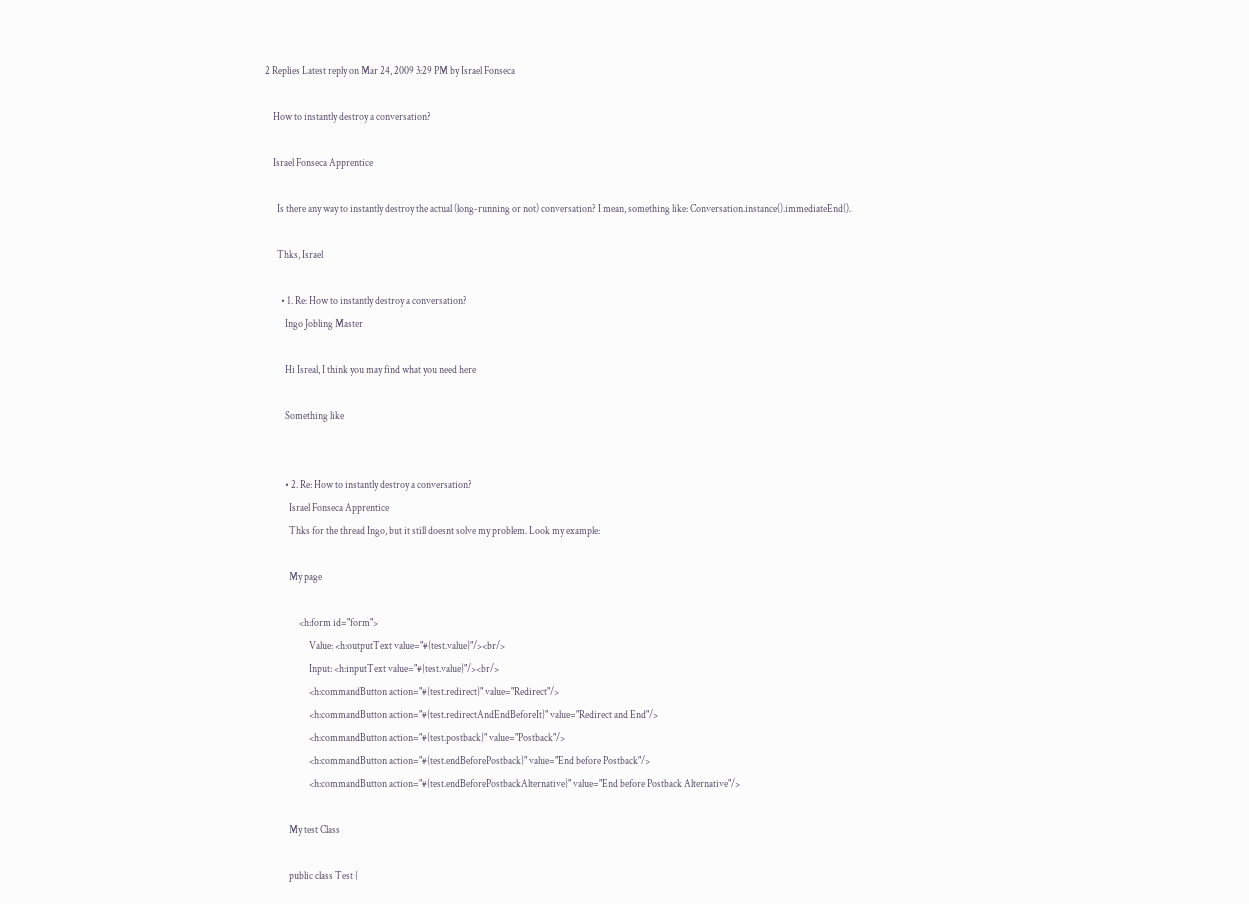2 Replies Latest reply on Mar 24, 2009 3:29 PM by Israel Fonseca

    How to instantly destroy a conversation?

    Israel Fonseca Apprentice

      Is there any way to instantly destroy the actual (long-running or not) conversation? I mean, something like: Conversation.instance().immediateEnd().

      Thks, Israel

        • 1. Re: How to instantly destroy a conversation?
          Ingo Jobling Master

          Hi Isreal, I think you may find what you need here

          Something like


          • 2. Re: How to instantly destroy a conversation?
            Israel Fonseca Apprentice
            Thks for the thread Ingo, but it still doesnt solve my problem. Look my example:

            My page

                 <h:form id="form">
                      Value: <h:outputText value="#{test.value}"/><br/>
                      Input: <h:inputText value="#{test.value}"/><br/>
                      <h:commandButton action="#{test.redirect}" value="Redirect"/>
                      <h:commandButton action="#{test.redirectAndEndBeforeIt}" value="Redirect and End"/>
                      <h:commandButton action="#{test.postback}" value="Postback"/>
                      <h:commandButton action="#{test.endBeforePostback}" value="End before Postback"/>
                      <h:commandButton action="#{test.endBeforePostbackAlternative}" value="End before Postback Alternative"/>

            My test Class

            public class Test {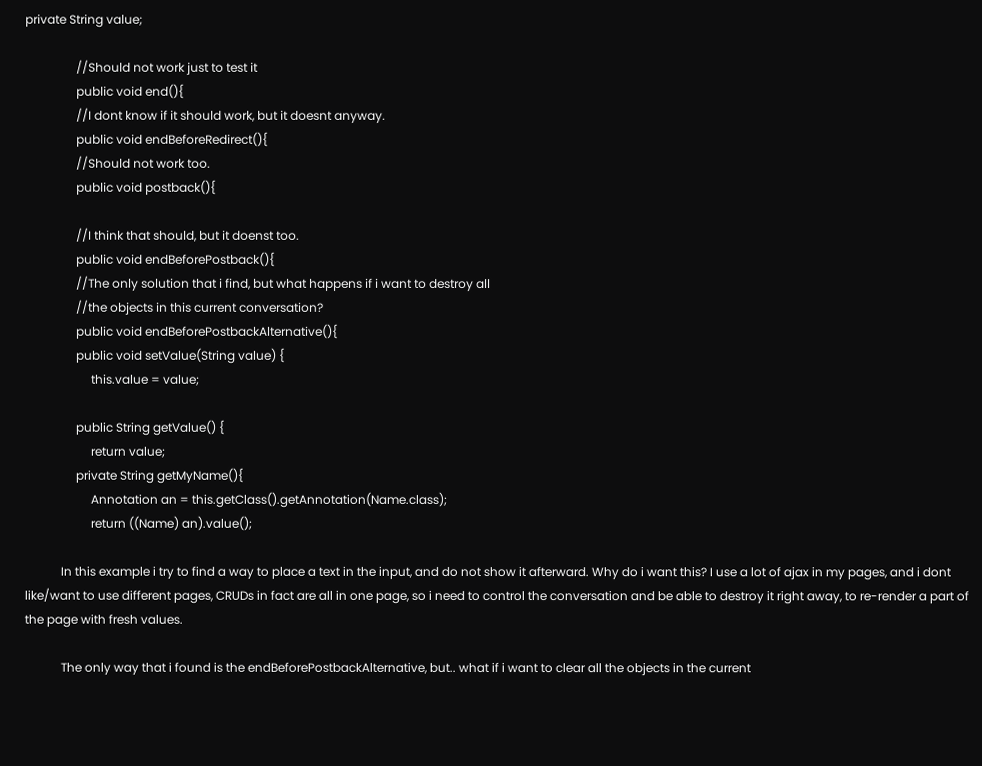private String value;

                 //Should not work just to test it
                 public void end(){
                 //I dont know if it should work, but it doesnt anyway.
                 public void endBeforeRedirect(){
                 //Should not work too.
                 public void postback(){

                 //I think that should, but it doenst too.
                 public void endBeforePostback(){
                 //The only solution that i find, but what happens if i want to destroy all
                 //the objects in this current conversation?
                 public void endBeforePostbackAlternative(){
                 public void setValue(String value) {
                      this.value = value;

                 public String getValue() {
                      return value;
                 private String getMyName(){
                      Annotation an = this.getClass().getAnnotation(Name.class);
                      return ((Name) an).value();

            In this example i try to find a way to place a text in the input, and do not show it afterward. Why do i want this? I use a lot of ajax in my pages, and i dont like/want to use different pages, CRUDs in fact are all in one page, so i need to control the conversation and be able to destroy it right away, to re-render a part of the page with fresh values.

            The only way that i found is the endBeforePostbackAlternative, but.. what if i want to clear all the objects in the current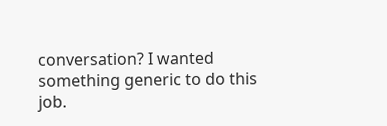conversation? I wanted something generic to do this job.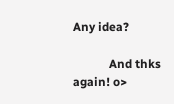Any idea?

            And thks again! o>